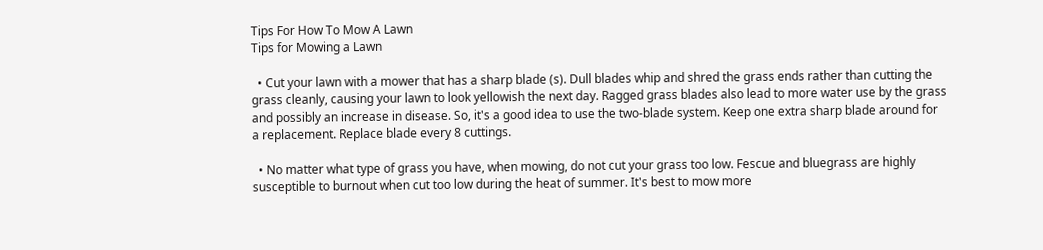Tips For How To Mow A Lawn
Tips for Mowing a Lawn

  • Cut your lawn with a mower that has a sharp blade (s). Dull blades whip and shred the grass ends rather than cutting the grass cleanly, causing your lawn to look yellowish the next day. Ragged grass blades also lead to more water use by the grass and possibly an increase in disease. So, it's a good idea to use the two-blade system. Keep one extra sharp blade around for a replacement. Replace blade every 8 cuttings.

  • No matter what type of grass you have, when mowing, do not cut your grass too low. Fescue and bluegrass are highly susceptible to burnout when cut too low during the heat of summer. It's best to mow more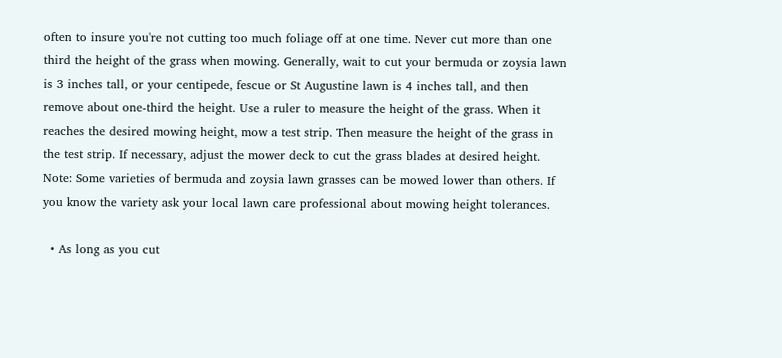often to insure you're not cutting too much foliage off at one time. Never cut more than one third the height of the grass when mowing. Generally, wait to cut your bermuda or zoysia lawn is 3 inches tall, or your centipede, fescue or St Augustine lawn is 4 inches tall, and then remove about one-third the height. Use a ruler to measure the height of the grass. When it reaches the desired mowing height, mow a test strip. Then measure the height of the grass in the test strip. If necessary, adjust the mower deck to cut the grass blades at desired height. Note: Some varieties of bermuda and zoysia lawn grasses can be mowed lower than others. If you know the variety ask your local lawn care professional about mowing height tolerances.

  • As long as you cut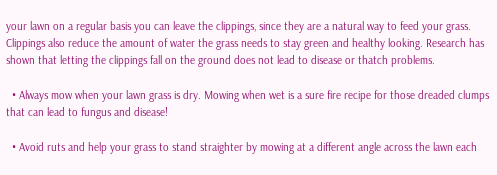your lawn on a regular basis you can leave the clippings, since they are a natural way to feed your grass. Clippings also reduce the amount of water the grass needs to stay green and healthy looking. Research has shown that letting the clippings fall on the ground does not lead to disease or thatch problems.

  • Always mow when your lawn grass is dry. Mowing when wet is a sure fire recipe for those dreaded clumps that can lead to fungus and disease!

  • Avoid ruts and help your grass to stand straighter by mowing at a different angle across the lawn each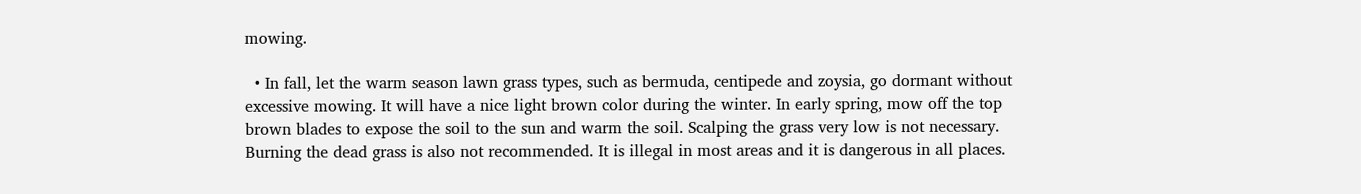mowing.

  • In fall, let the warm season lawn grass types, such as bermuda, centipede and zoysia, go dormant without excessive mowing. It will have a nice light brown color during the winter. In early spring, mow off the top brown blades to expose the soil to the sun and warm the soil. Scalping the grass very low is not necessary. Burning the dead grass is also not recommended. It is illegal in most areas and it is dangerous in all places.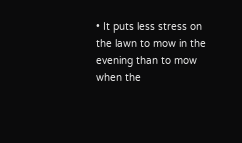• It puts less stress on the lawn to mow in the evening than to mow when the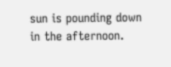sun is pounding down in the afternoon.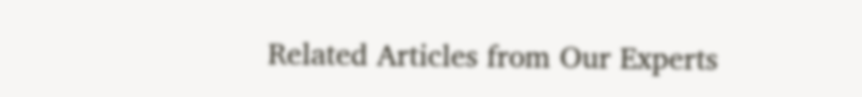Related Articles from Our Experts